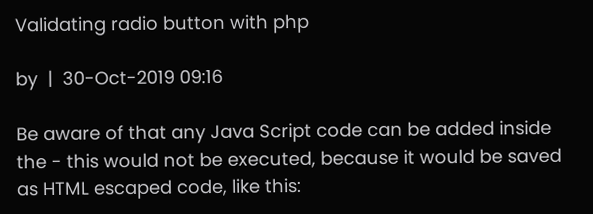Validating radio button with php

by  |  30-Oct-2019 09:16

Be aware of that any Java Script code can be added inside the - this would not be executed, because it would be saved as HTML escaped code, like this: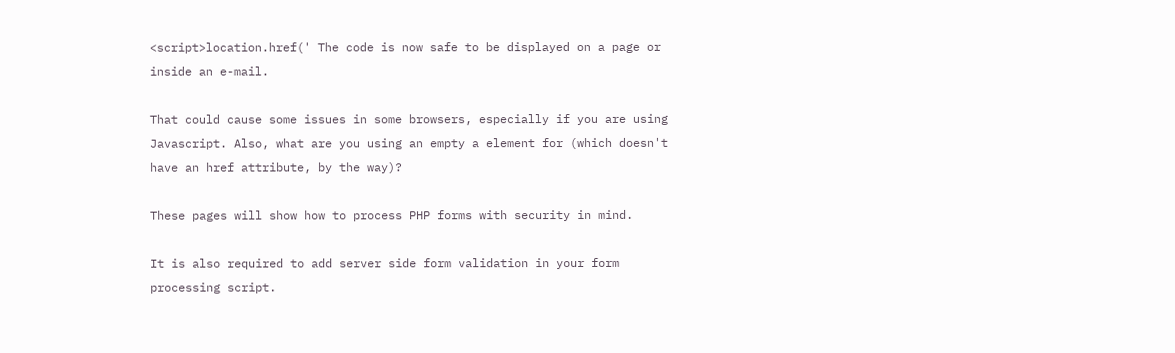<script>location.href(' The code is now safe to be displayed on a page or inside an e-mail.

That could cause some issues in some browsers, especially if you are using Javascript. Also, what are you using an empty a element for (which doesn't have an href attribute, by the way)?

These pages will show how to process PHP forms with security in mind.

It is also required to add server side form validation in your form processing script.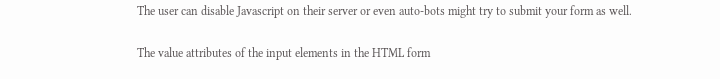The user can disable Javascript on their server or even auto-bots might try to submit your form as well.

The value attributes of the input elements in the HTML form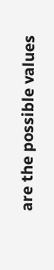are the possible values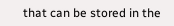that can be stored in the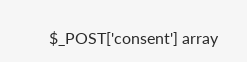$_POST['consent'] array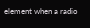element when a radio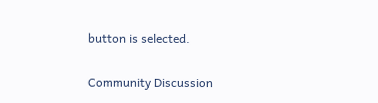button is selected.

Community Discussion